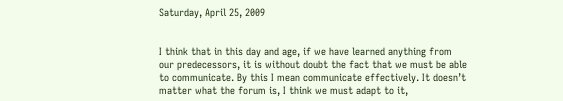Saturday, April 25, 2009


I think that in this day and age, if we have learned anything from our predecessors, it is without doubt the fact that we must be able to communicate. By this I mean communicate effectively. It doesn’t matter what the forum is, I think we must adapt to it,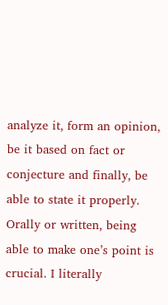analyze it, form an opinion, be it based on fact or conjecture and finally, be able to state it properly. Orally or written, being able to make one’s point is crucial. I literally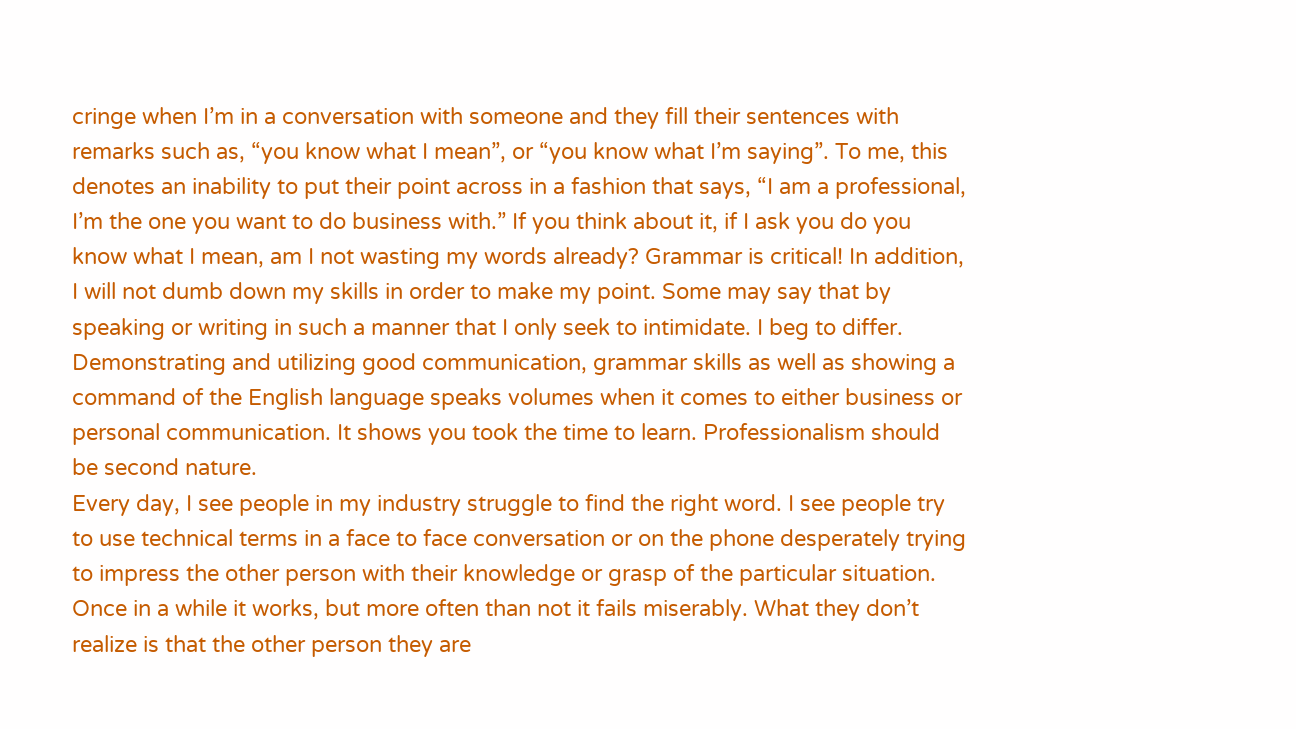cringe when I’m in a conversation with someone and they fill their sentences with remarks such as, “you know what I mean”, or “you know what I’m saying”. To me, this denotes an inability to put their point across in a fashion that says, “I am a professional, I’m the one you want to do business with.” If you think about it, if I ask you do you know what I mean, am I not wasting my words already? Grammar is critical! In addition, I will not dumb down my skills in order to make my point. Some may say that by speaking or writing in such a manner that I only seek to intimidate. I beg to differ. Demonstrating and utilizing good communication, grammar skills as well as showing a command of the English language speaks volumes when it comes to either business or personal communication. It shows you took the time to learn. Professionalism should be second nature.
Every day, I see people in my industry struggle to find the right word. I see people try to use technical terms in a face to face conversation or on the phone desperately trying to impress the other person with their knowledge or grasp of the particular situation. Once in a while it works, but more often than not it fails miserably. What they don’t realize is that the other person they are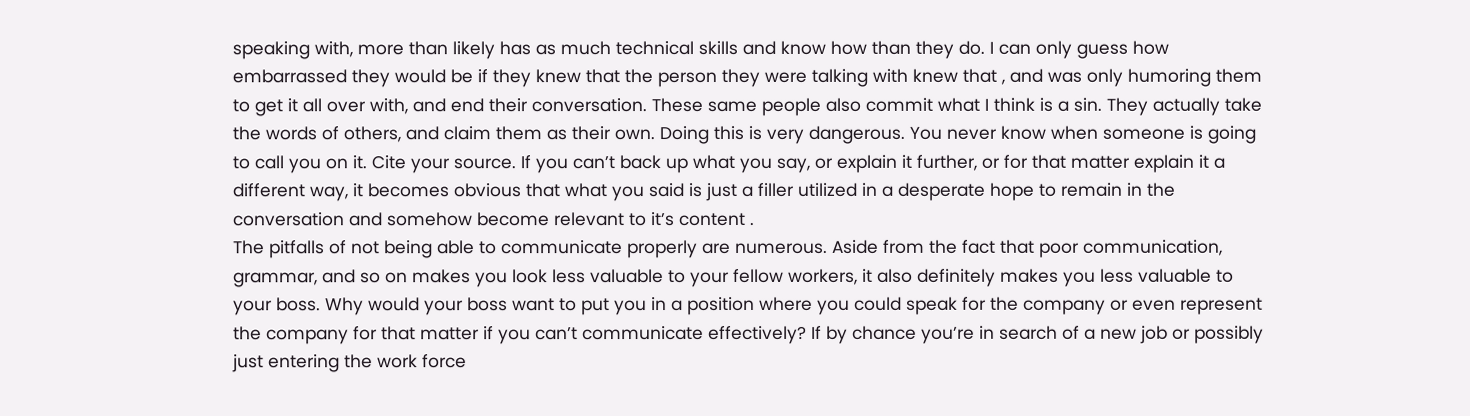speaking with, more than likely has as much technical skills and know how than they do. I can only guess how embarrassed they would be if they knew that the person they were talking with knew that , and was only humoring them to get it all over with, and end their conversation. These same people also commit what I think is a sin. They actually take the words of others, and claim them as their own. Doing this is very dangerous. You never know when someone is going to call you on it. Cite your source. If you can’t back up what you say, or explain it further, or for that matter explain it a different way, it becomes obvious that what you said is just a filler utilized in a desperate hope to remain in the conversation and somehow become relevant to it’s content .
The pitfalls of not being able to communicate properly are numerous. Aside from the fact that poor communication, grammar, and so on makes you look less valuable to your fellow workers, it also definitely makes you less valuable to your boss. Why would your boss want to put you in a position where you could speak for the company or even represent the company for that matter if you can’t communicate effectively? If by chance you’re in search of a new job or possibly just entering the work force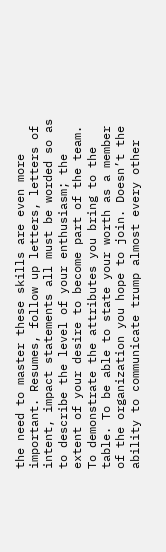the need to master these skills are even more important. Resumes, follow up letters, letters of intent, impact statements all must be worded so as to describe the level of your enthusiasm; the extent of your desire to become part of the team. To demonstrate the attributes you bring to the table. To be able to state your worth as a member of the organization you hope to join. Doesn’t the ability to communicate trump almost every other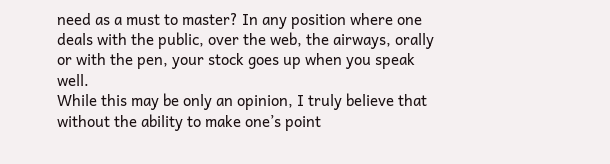need as a must to master? In any position where one deals with the public, over the web, the airways, orally or with the pen, your stock goes up when you speak well.
While this may be only an opinion, I truly believe that without the ability to make one’s point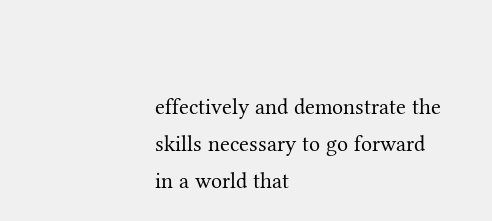effectively and demonstrate the skills necessary to go forward in a world that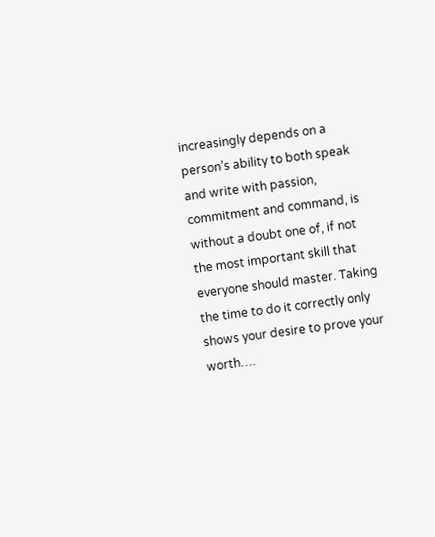increasingly depends on a person’s ability to both speak and write with passion, commitment and command, is without a doubt one of, if not the most important skill that everyone should master. Taking the time to do it correctly only shows your desire to prove your worth….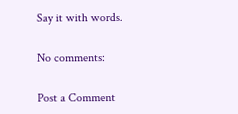Say it with words.

No comments:

Post a Comment